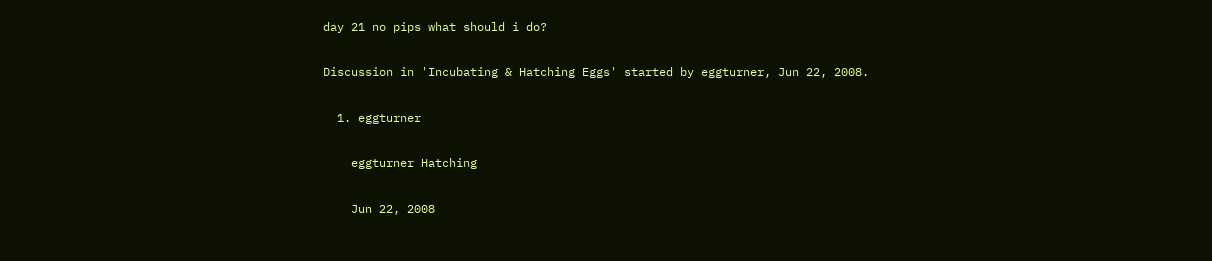day 21 no pips what should i do?

Discussion in 'Incubating & Hatching Eggs' started by eggturner, Jun 22, 2008.

  1. eggturner

    eggturner Hatching

    Jun 22, 2008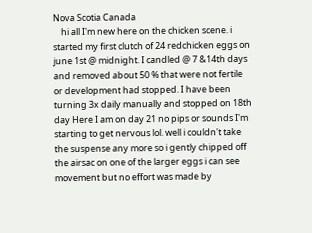Nova Scotia Canada
    hi all I'm new here on the chicken scene. i started my first clutch of 24 redchicken eggs on june 1st @ midnight. I candled @ 7 &14th days and removed about 50 % that were not fertile or development had stopped. I have been turning 3x daily manually and stopped on 18th day Here I am on day 21 no pips or sounds I'm starting to get nervous lol. well i couldn't take the suspense any more so i gently chipped off the airsac on one of the larger eggs i can see movement but no effort was made by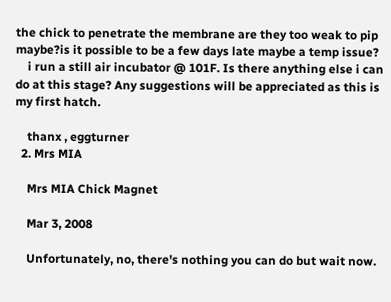the chick to penetrate the membrane are they too weak to pip maybe?is it possible to be a few days late maybe a temp issue?
    i run a still air incubator @ 101F. Is there anything else i can do at this stage? Any suggestions will be appreciated as this is my first hatch.

    thanx , eggturner
  2. Mrs MIA

    Mrs MIA Chick Magnet

    Mar 3, 2008

    Unfortunately, no, there's nothing you can do but wait now.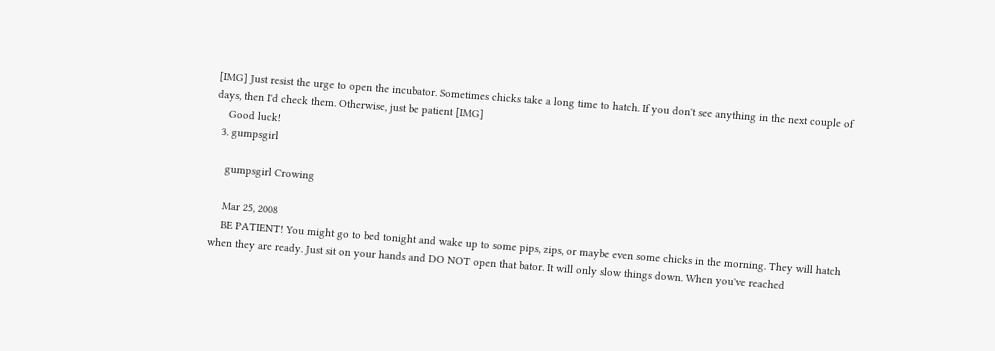[IMG] Just resist the urge to open the incubator. Sometimes chicks take a long time to hatch. If you don't see anything in the next couple of days, then I'd check them. Otherwise, just be patient [IMG]
    Good luck!
  3. gumpsgirl

    gumpsgirl Crowing

    Mar 25, 2008
    BE PATIENT! You might go to bed tonight and wake up to some pips, zips, or maybe even some chicks in the morning. They will hatch when they are ready. Just sit on your hands and DO NOT open that bator. It will only slow things down. When you've reached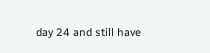day 24 and still have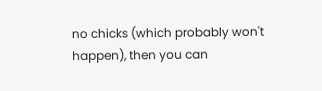no chicks (which probably won't happen), then you can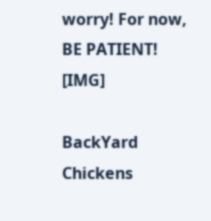worry! For now, BE PATIENT! [IMG]

BackYard Chickens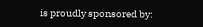is proudly sponsored by: